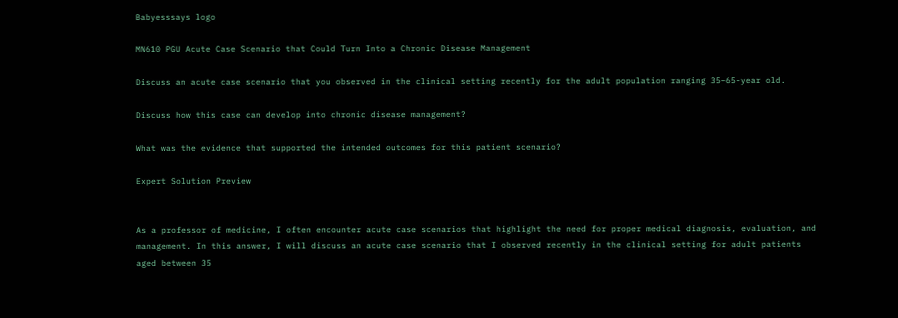Babyesssays logo

MN610 PGU Acute Case Scenario that Could Turn Into a Chronic Disease Management

Discuss an acute case scenario that you observed in the clinical setting recently for the adult population ranging 35–65-year old.

Discuss how this case can develop into chronic disease management?

What was the evidence that supported the intended outcomes for this patient scenario?

Expert Solution Preview


As a professor of medicine, I often encounter acute case scenarios that highlight the need for proper medical diagnosis, evaluation, and management. In this answer, I will discuss an acute case scenario that I observed recently in the clinical setting for adult patients aged between 35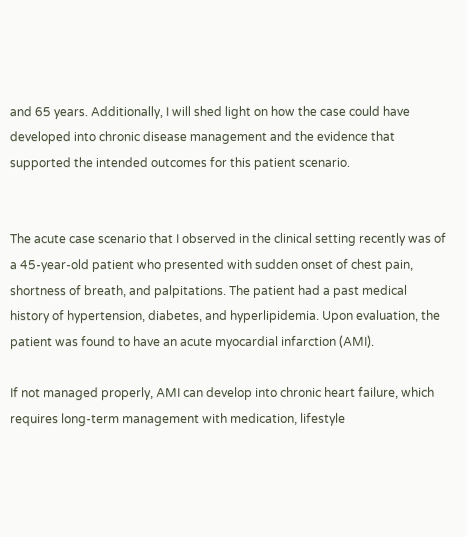and 65 years. Additionally, I will shed light on how the case could have developed into chronic disease management and the evidence that supported the intended outcomes for this patient scenario.


The acute case scenario that I observed in the clinical setting recently was of a 45-year-old patient who presented with sudden onset of chest pain, shortness of breath, and palpitations. The patient had a past medical history of hypertension, diabetes, and hyperlipidemia. Upon evaluation, the patient was found to have an acute myocardial infarction (AMI).

If not managed properly, AMI can develop into chronic heart failure, which requires long-term management with medication, lifestyle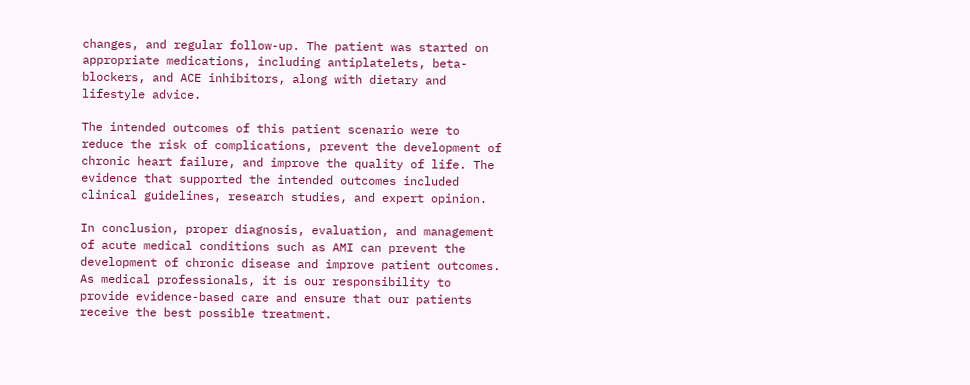changes, and regular follow-up. The patient was started on appropriate medications, including antiplatelets, beta-blockers, and ACE inhibitors, along with dietary and lifestyle advice.

The intended outcomes of this patient scenario were to reduce the risk of complications, prevent the development of chronic heart failure, and improve the quality of life. The evidence that supported the intended outcomes included clinical guidelines, research studies, and expert opinion.

In conclusion, proper diagnosis, evaluation, and management of acute medical conditions such as AMI can prevent the development of chronic disease and improve patient outcomes. As medical professionals, it is our responsibility to provide evidence-based care and ensure that our patients receive the best possible treatment.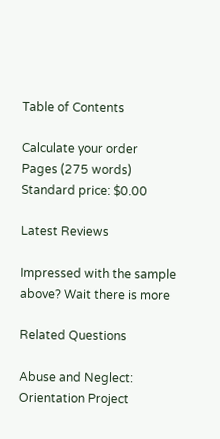Table of Contents

Calculate your order
Pages (275 words)
Standard price: $0.00

Latest Reviews

Impressed with the sample above? Wait there is more

Related Questions

Abuse and Neglect: Orientation Project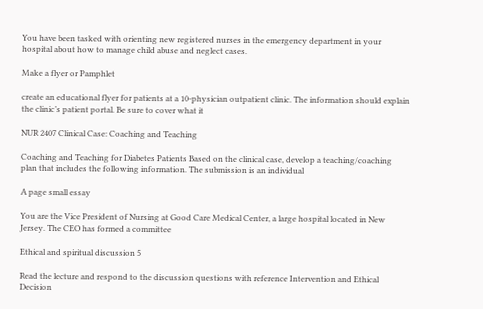You have been tasked with orienting new registered nurses in the emergency department in your hospital about how to manage child abuse and neglect cases.

Make a flyer or Pamphlet

create an educational flyer for patients at a 10-physician outpatient clinic. The information should explain the clinic’s patient portal. Be sure to cover what it

NUR 2407 Clinical Case: Coaching and Teaching

Coaching and Teaching for Diabetes Patients Based on the clinical case, develop a teaching/coaching plan that includes the following information. The submission is an individual

A page small essay

You are the Vice President of Nursing at Good Care Medical Center, a large hospital located in New Jersey. The CEO has formed a committee

Ethical and spiritual discussion 5

Read the lecture and respond to the discussion questions with reference Intervention and Ethical Decision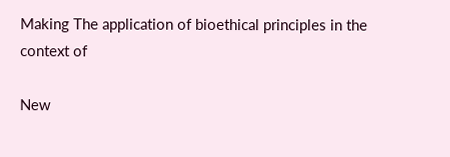Making The application of bioethical principles in the context of

New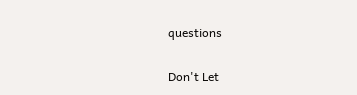questions

Don't Let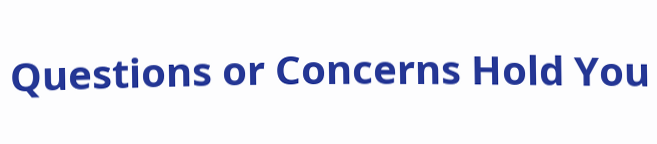Questions or Concerns Hold You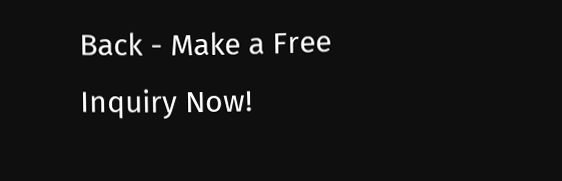Back - Make a Free Inquiry Now!